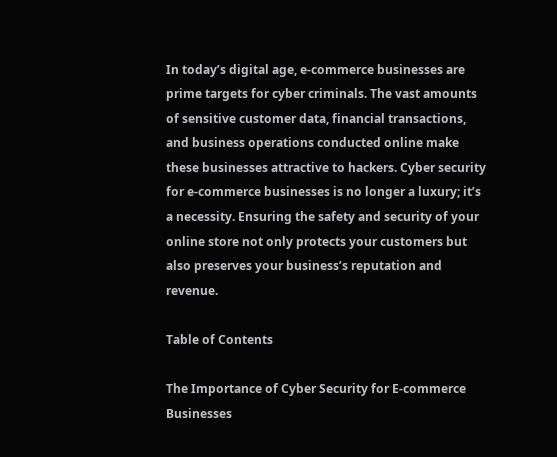In today’s digital age, e-commerce businesses are prime targets for cyber criminals. The vast amounts of sensitive customer data, financial transactions, and business operations conducted online make these businesses attractive to hackers. Cyber security for e-commerce businesses is no longer a luxury; it’s a necessity. Ensuring the safety and security of your online store not only protects your customers but also preserves your business’s reputation and revenue.

Table of Contents

The Importance of Cyber Security for E-commerce Businesses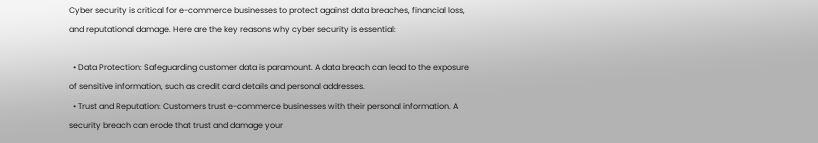Cyber security is critical for e-commerce businesses to protect against data breaches, financial loss, and reputational damage. Here are the key reasons why cyber security is essential:

  • Data Protection: Safeguarding customer data is paramount. A data breach can lead to the exposure of sensitive information, such as credit card details and personal addresses.
  • Trust and Reputation: Customers trust e-commerce businesses with their personal information. A security breach can erode that trust and damage your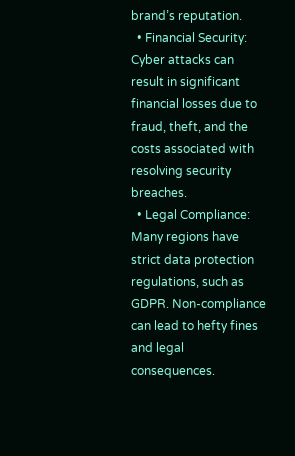brand’s reputation.
  • Financial Security: Cyber attacks can result in significant financial losses due to fraud, theft, and the costs associated with resolving security breaches.
  • Legal Compliance: Many regions have strict data protection regulations, such as GDPR. Non-compliance can lead to hefty fines and legal consequences.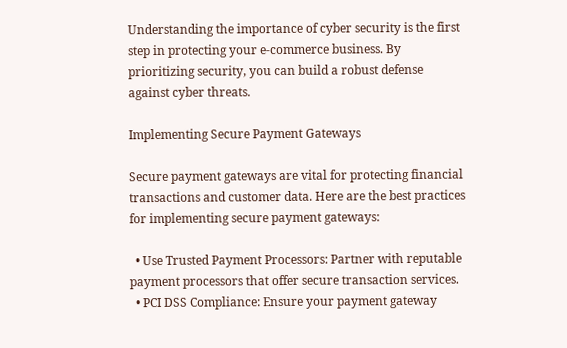Understanding the importance of cyber security is the first step in protecting your e-commerce business. By prioritizing security, you can build a robust defense against cyber threats.

Implementing Secure Payment Gateways

Secure payment gateways are vital for protecting financial transactions and customer data. Here are the best practices for implementing secure payment gateways:

  • Use Trusted Payment Processors: Partner with reputable payment processors that offer secure transaction services.
  • PCI DSS Compliance: Ensure your payment gateway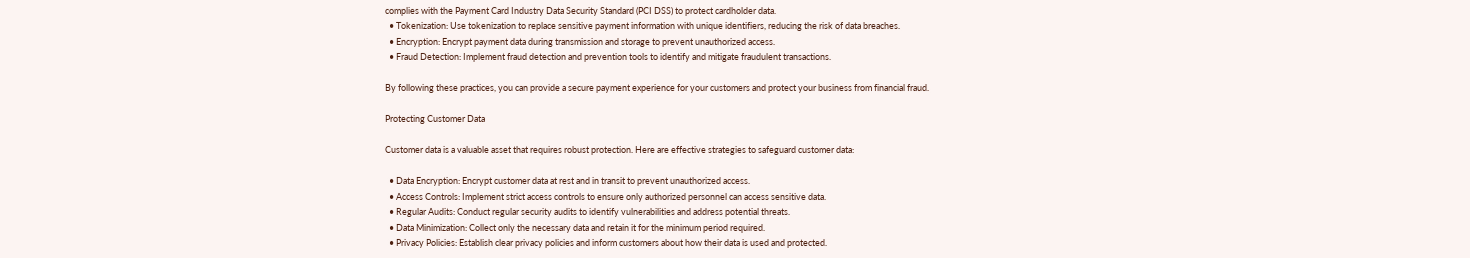complies with the Payment Card Industry Data Security Standard (PCI DSS) to protect cardholder data.
  • Tokenization: Use tokenization to replace sensitive payment information with unique identifiers, reducing the risk of data breaches.
  • Encryption: Encrypt payment data during transmission and storage to prevent unauthorized access.
  • Fraud Detection: Implement fraud detection and prevention tools to identify and mitigate fraudulent transactions.

By following these practices, you can provide a secure payment experience for your customers and protect your business from financial fraud.

Protecting Customer Data

Customer data is a valuable asset that requires robust protection. Here are effective strategies to safeguard customer data:

  • Data Encryption: Encrypt customer data at rest and in transit to prevent unauthorized access.
  • Access Controls: Implement strict access controls to ensure only authorized personnel can access sensitive data.
  • Regular Audits: Conduct regular security audits to identify vulnerabilities and address potential threats.
  • Data Minimization: Collect only the necessary data and retain it for the minimum period required.
  • Privacy Policies: Establish clear privacy policies and inform customers about how their data is used and protected.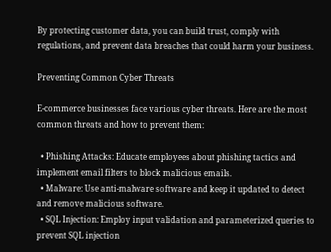By protecting customer data, you can build trust, comply with regulations, and prevent data breaches that could harm your business.

Preventing Common Cyber Threats

E-commerce businesses face various cyber threats. Here are the most common threats and how to prevent them:

  • Phishing Attacks: Educate employees about phishing tactics and implement email filters to block malicious emails.
  • Malware: Use anti-malware software and keep it updated to detect and remove malicious software.
  • SQL Injection: Employ input validation and parameterized queries to prevent SQL injection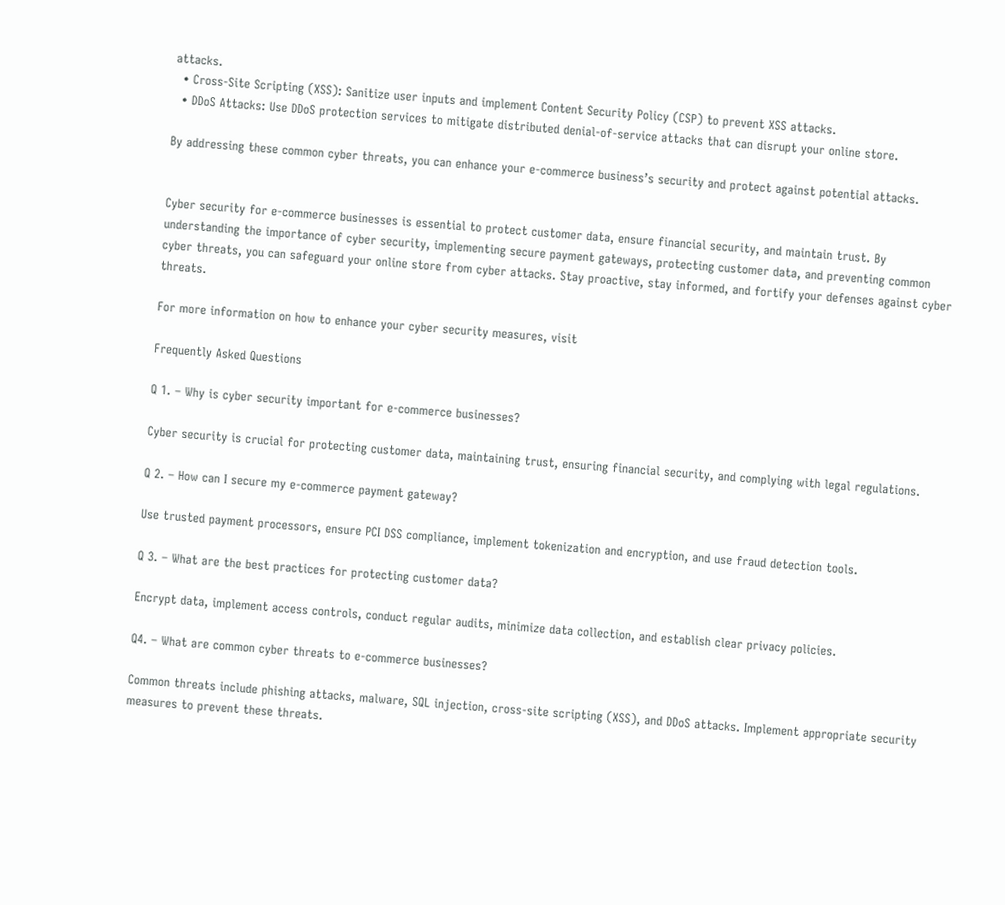attacks.
  • Cross-Site Scripting (XSS): Sanitize user inputs and implement Content Security Policy (CSP) to prevent XSS attacks.
  • DDoS Attacks: Use DDoS protection services to mitigate distributed denial-of-service attacks that can disrupt your online store.

By addressing these common cyber threats, you can enhance your e-commerce business’s security and protect against potential attacks.


Cyber security for e-commerce businesses is essential to protect customer data, ensure financial security, and maintain trust. By understanding the importance of cyber security, implementing secure payment gateways, protecting customer data, and preventing common cyber threats, you can safeguard your online store from cyber attacks. Stay proactive, stay informed, and fortify your defenses against cyber threats.

For more information on how to enhance your cyber security measures, visit

Frequently Asked Questions

Q 1. – Why is cyber security important for e-commerce businesses?

Cyber security is crucial for protecting customer data, maintaining trust, ensuring financial security, and complying with legal regulations.

Q 2. – How can I secure my e-commerce payment gateway?

Use trusted payment processors, ensure PCI DSS compliance, implement tokenization and encryption, and use fraud detection tools.

Q 3. – What are the best practices for protecting customer data?

Encrypt data, implement access controls, conduct regular audits, minimize data collection, and establish clear privacy policies.

Q4. – What are common cyber threats to e-commerce businesses?

Common threats include phishing attacks, malware, SQL injection, cross-site scripting (XSS), and DDoS attacks. Implement appropriate security measures to prevent these threats.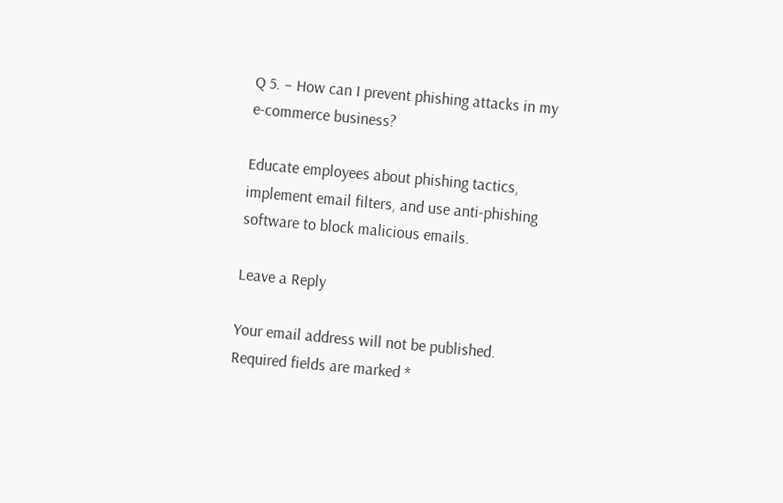Q 5. – How can I prevent phishing attacks in my e-commerce business?

Educate employees about phishing tactics, implement email filters, and use anti-phishing software to block malicious emails.

Leave a Reply

Your email address will not be published. Required fields are marked *